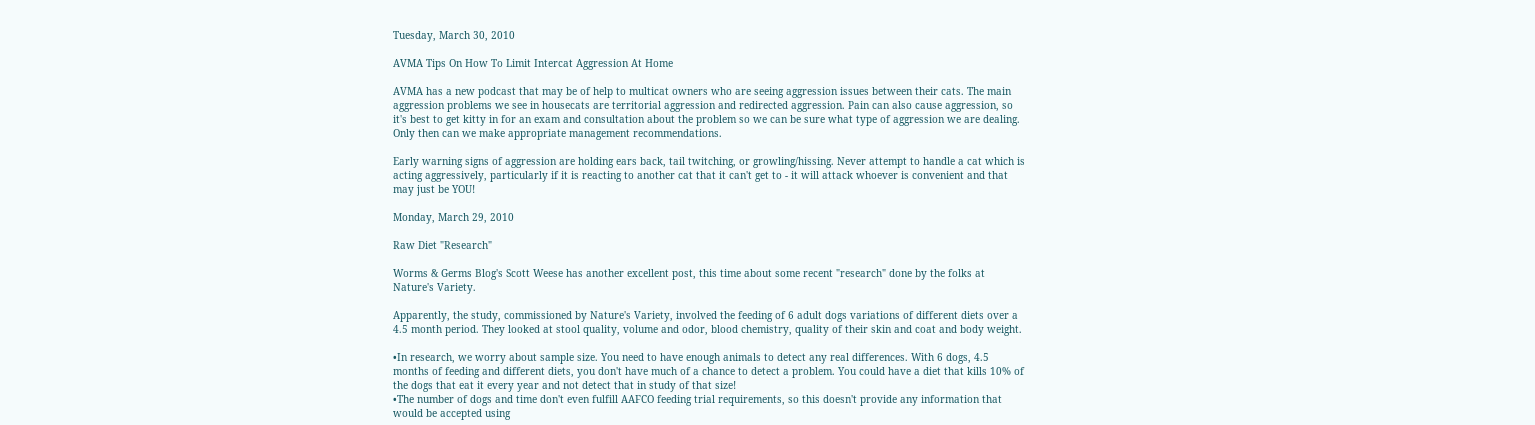Tuesday, March 30, 2010

AVMA Tips On How To Limit Intercat Aggression At Home

AVMA has a new podcast that may be of help to multicat owners who are seeing aggression issues between their cats. The main aggression problems we see in housecats are territorial aggression and redirected aggression. Pain can also cause aggression, so it's best to get kitty in for an exam and consultation about the problem so we can be sure what type of aggression we are dealing. Only then can we make appropriate management recommendations.

Early warning signs of aggression are holding ears back, tail twitching, or growling/hissing. Never attempt to handle a cat which is acting aggressively, particularly if it is reacting to another cat that it can't get to - it will attack whoever is convenient and that may just be YOU!

Monday, March 29, 2010

Raw Diet "Research"

Worms & Germs Blog's Scott Weese has another excellent post, this time about some recent "research" done by the folks at Nature's Variety.

Apparently, the study, commissioned by Nature's Variety, involved the feeding of 6 adult dogs variations of different diets over a 4.5 month period. They looked at stool quality, volume and odor, blood chemistry, quality of their skin and coat and body weight.

•In research, we worry about sample size. You need to have enough animals to detect any real differences. With 6 dogs, 4.5 months of feeding and different diets, you don't have much of a chance to detect a problem. You could have a diet that kills 10% of the dogs that eat it every year and not detect that in study of that size!
•The number of dogs and time don't even fulfill AAFCO feeding trial requirements, so this doesn't provide any information that would be accepted using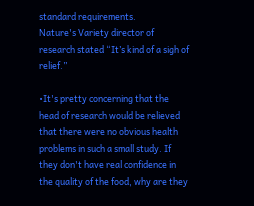standard requirements.
Nature's Variety director of research stated “It’s kind of a sigh of relief.”

•It's pretty concerning that the head of research would be relieved that there were no obvious health problems in such a small study. If they don't have real confidence in the quality of the food, why are they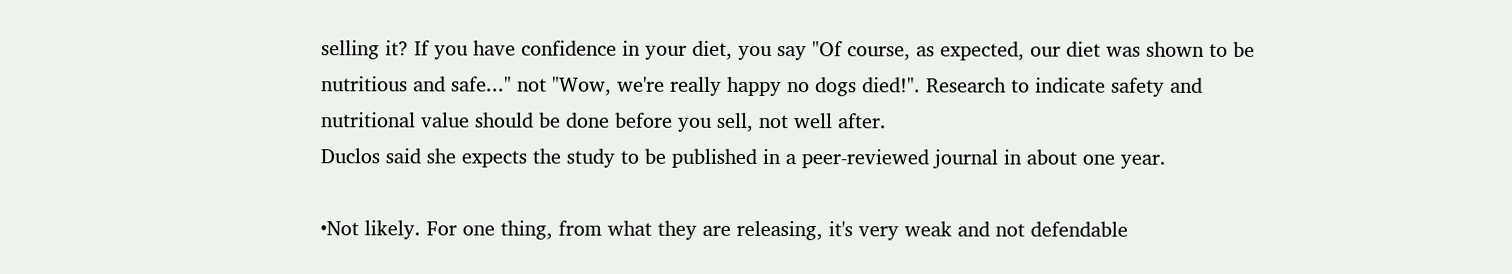selling it? If you have confidence in your diet, you say "Of course, as expected, our diet was shown to be nutritious and safe..." not "Wow, we're really happy no dogs died!". Research to indicate safety and nutritional value should be done before you sell, not well after.
Duclos said she expects the study to be published in a peer-reviewed journal in about one year.

•Not likely. For one thing, from what they are releasing, it's very weak and not defendable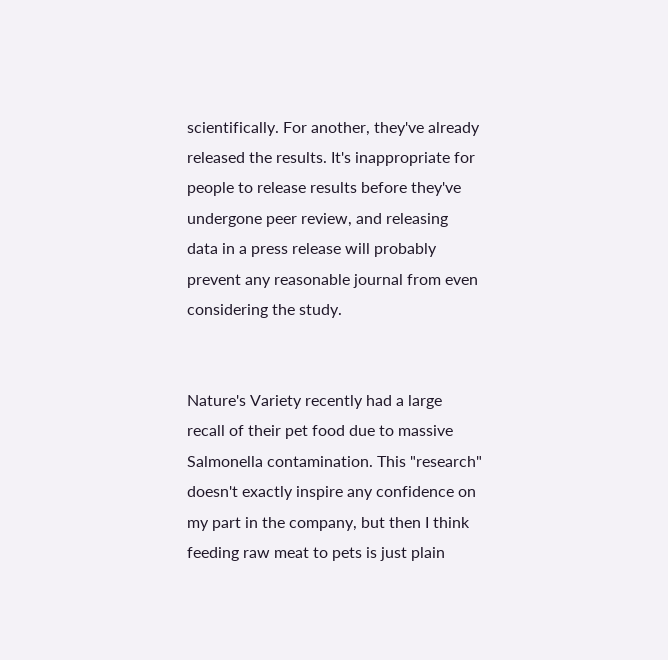scientifically. For another, they've already released the results. It's inappropriate for people to release results before they've undergone peer review, and releasing data in a press release will probably prevent any reasonable journal from even considering the study.


Nature's Variety recently had a large recall of their pet food due to massive Salmonella contamination. This "research" doesn't exactly inspire any confidence on my part in the company, but then I think feeding raw meat to pets is just plain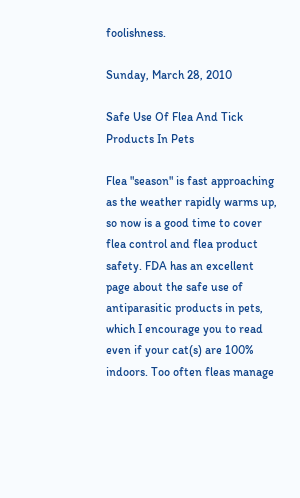foolishness.

Sunday, March 28, 2010

Safe Use Of Flea And Tick Products In Pets

Flea "season" is fast approaching as the weather rapidly warms up, so now is a good time to cover flea control and flea product safety. FDA has an excellent page about the safe use of antiparasitic products in pets, which I encourage you to read even if your cat(s) are 100% indoors. Too often fleas manage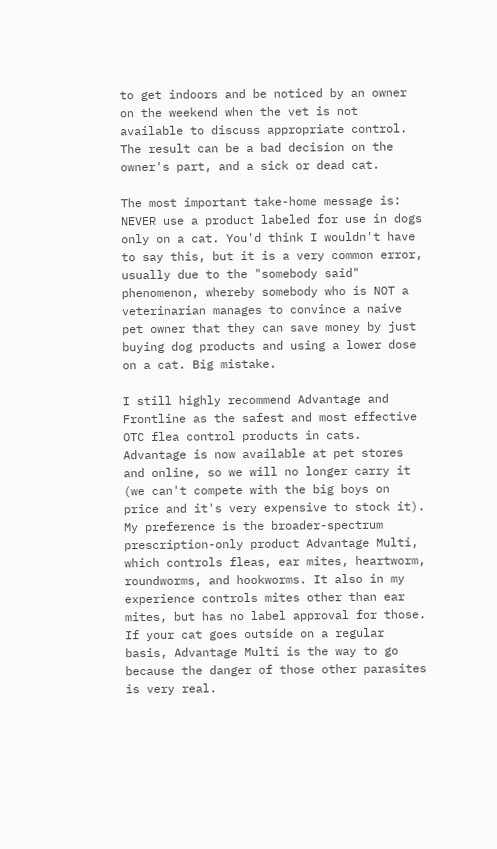to get indoors and be noticed by an owner on the weekend when the vet is not available to discuss appropriate control. The result can be a bad decision on the owner's part, and a sick or dead cat.

The most important take-home message is: NEVER use a product labeled for use in dogs only on a cat. You'd think I wouldn't have to say this, but it is a very common error, usually due to the "somebody said" phenomenon, whereby somebody who is NOT a veterinarian manages to convince a naive pet owner that they can save money by just buying dog products and using a lower dose on a cat. Big mistake.

I still highly recommend Advantage and Frontline as the safest and most effective OTC flea control products in cats. Advantage is now available at pet stores and online, so we will no longer carry it (we can't compete with the big boys on price and it's very expensive to stock it). My preference is the broader-spectrum prescription-only product Advantage Multi, which controls fleas, ear mites, heartworm, roundworms, and hookworms. It also in my experience controls mites other than ear mites, but has no label approval for those. If your cat goes outside on a regular basis, Advantage Multi is the way to go because the danger of those other parasites is very real.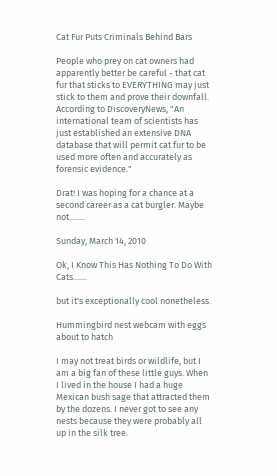Cat Fur Puts Criminals Behind Bars

People who prey on cat owners had apparently better be careful - that cat fur that sticks to EVERYTHING may just stick to them and prove their downfall. According to DiscoveryNews, "An international team of scientists has just established an extensive DNA database that will permit cat fur to be used more often and accurately as forensic evidence."

Drat! I was hoping for a chance at a second career as a cat burgler. Maybe not........

Sunday, March 14, 2010

Ok, I Know This Has Nothing To Do With Cats.......

but it's exceptionally cool nonetheless.

Hummingbird nest webcam with eggs about to hatch

I may not treat birds or wildlife, but I am a big fan of these little guys. When I lived in the house I had a huge Mexican bush sage that attracted them by the dozens. I never got to see any nests because they were probably all up in the silk tree.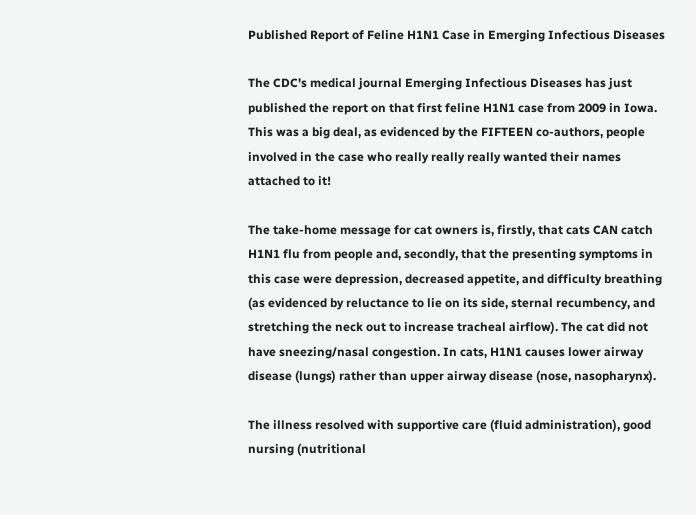Published Report of Feline H1N1 Case in Emerging Infectious Diseases

The CDC's medical journal Emerging Infectious Diseases has just published the report on that first feline H1N1 case from 2009 in Iowa. This was a big deal, as evidenced by the FIFTEEN co-authors, people involved in the case who really really really wanted their names attached to it!

The take-home message for cat owners is, firstly, that cats CAN catch H1N1 flu from people and, secondly, that the presenting symptoms in this case were depression, decreased appetite, and difficulty breathing (as evidenced by reluctance to lie on its side, sternal recumbency, and stretching the neck out to increase tracheal airflow). The cat did not have sneezing/nasal congestion. In cats, H1N1 causes lower airway disease (lungs) rather than upper airway disease (nose, nasopharynx).

The illness resolved with supportive care (fluid administration), good nursing (nutritional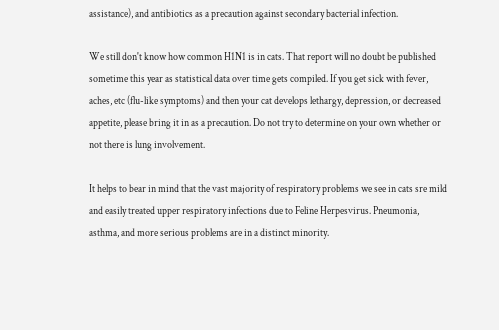assistance), and antibiotics as a precaution against secondary bacterial infection.

We still don't know how common H1N1 is in cats. That report will no doubt be published sometime this year as statistical data over time gets compiled. If you get sick with fever, aches, etc (flu-like symptoms) and then your cat develops lethargy, depression, or decreased appetite, please bring it in as a precaution. Do not try to determine on your own whether or not there is lung involvement.

It helps to bear in mind that the vast majority of respiratory problems we see in cats sre mild and easily treated upper respiratory infections due to Feline Herpesvirus. Pneumonia, asthma, and more serious problems are in a distinct minority.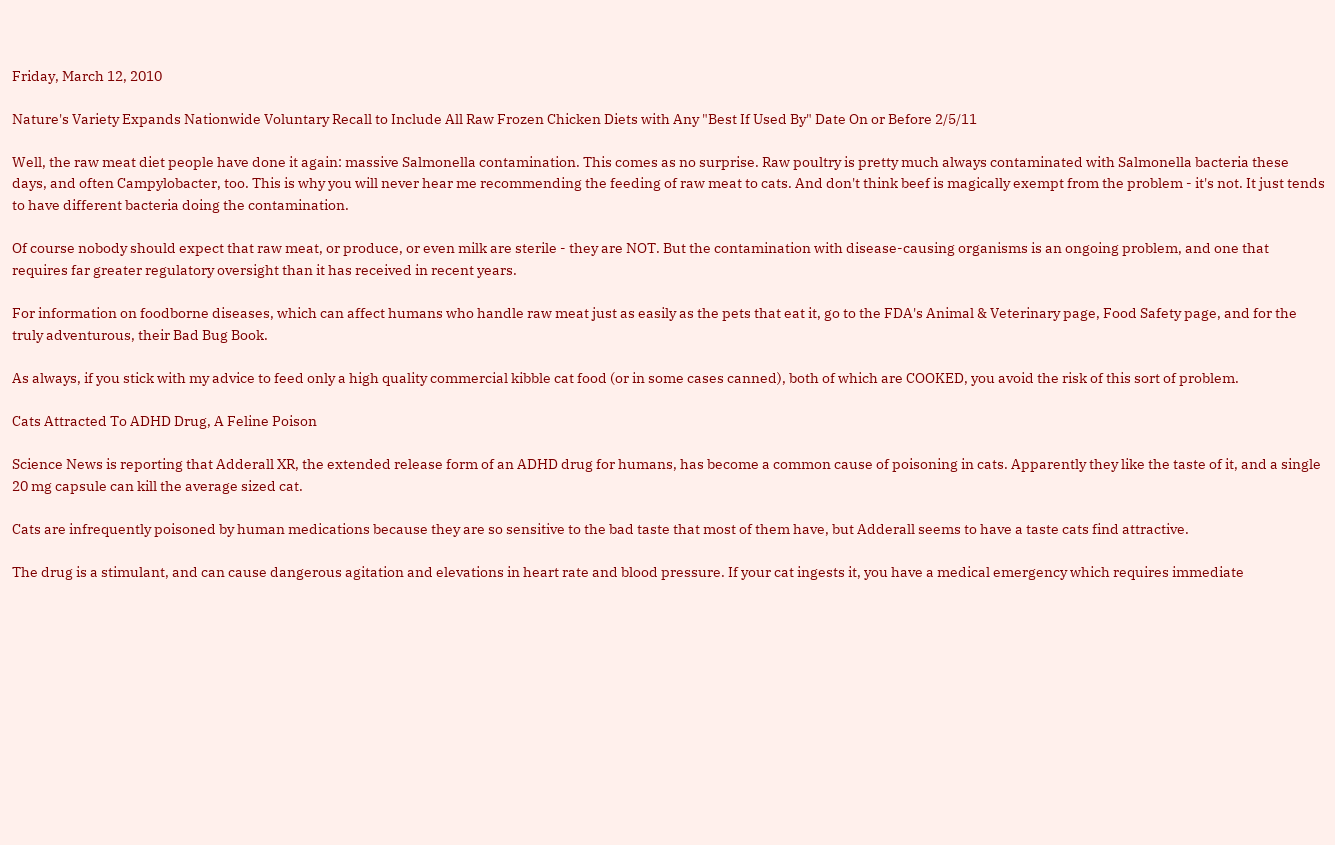Friday, March 12, 2010

Nature's Variety Expands Nationwide Voluntary Recall to Include All Raw Frozen Chicken Diets with Any "Best If Used By" Date On or Before 2/5/11

Well, the raw meat diet people have done it again: massive Salmonella contamination. This comes as no surprise. Raw poultry is pretty much always contaminated with Salmonella bacteria these days, and often Campylobacter, too. This is why you will never hear me recommending the feeding of raw meat to cats. And don't think beef is magically exempt from the problem - it's not. It just tends to have different bacteria doing the contamination.

Of course nobody should expect that raw meat, or produce, or even milk are sterile - they are NOT. But the contamination with disease-causing organisms is an ongoing problem, and one that requires far greater regulatory oversight than it has received in recent years.

For information on foodborne diseases, which can affect humans who handle raw meat just as easily as the pets that eat it, go to the FDA's Animal & Veterinary page, Food Safety page, and for the truly adventurous, their Bad Bug Book.

As always, if you stick with my advice to feed only a high quality commercial kibble cat food (or in some cases canned), both of which are COOKED, you avoid the risk of this sort of problem.

Cats Attracted To ADHD Drug, A Feline Poison

Science News is reporting that Adderall XR, the extended release form of an ADHD drug for humans, has become a common cause of poisoning in cats. Apparently they like the taste of it, and a single 20 mg capsule can kill the average sized cat.

Cats are infrequently poisoned by human medications because they are so sensitive to the bad taste that most of them have, but Adderall seems to have a taste cats find attractive.

The drug is a stimulant, and can cause dangerous agitation and elevations in heart rate and blood pressure. If your cat ingests it, you have a medical emergency which requires immediate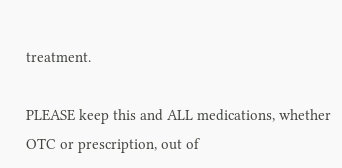treatment.

PLEASE keep this and ALL medications, whether OTC or prescription, out of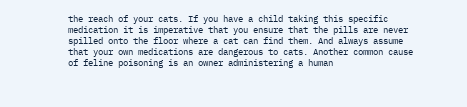the reach of your cats. If you have a child taking this specific medication it is imperative that you ensure that the pills are never spilled onto the floor where a cat can find them. And always assume that your own medications are dangerous to cats. Another common cause of feline poisoning is an owner administering a human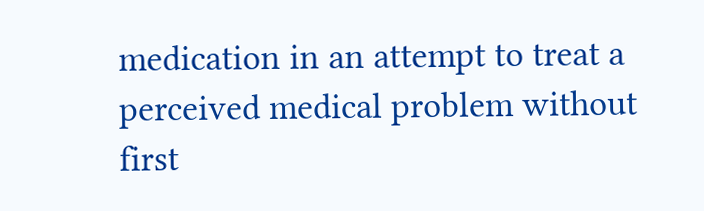medication in an attempt to treat a perceived medical problem without first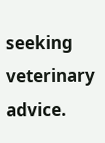seeking veterinary advice.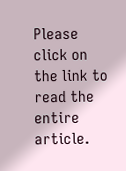Please click on the link to read the entire article.